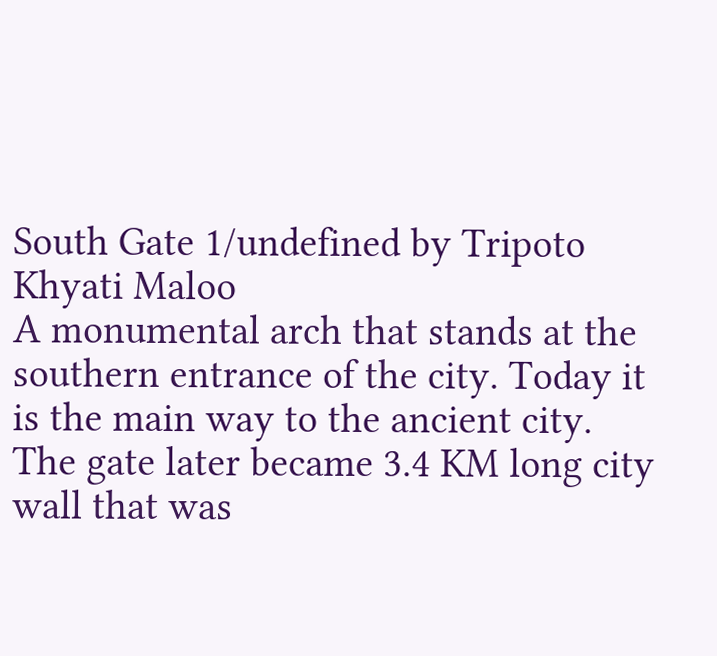South Gate 1/undefined by Tripoto
Khyati Maloo
A monumental arch that stands at the southern entrance of the city. Today it is the main way to the ancient city. The gate later became 3.4 KM long city wall that was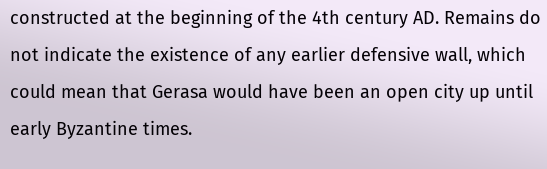constructed at the beginning of the 4th century AD. Remains do not indicate the existence of any earlier defensive wall, which could mean that Gerasa would have been an open city up until early Byzantine times.